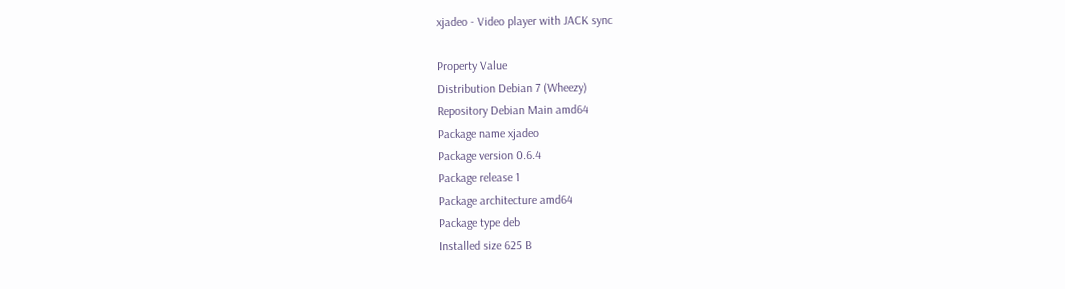xjadeo - Video player with JACK sync

Property Value
Distribution Debian 7 (Wheezy)
Repository Debian Main amd64
Package name xjadeo
Package version 0.6.4
Package release 1
Package architecture amd64
Package type deb
Installed size 625 B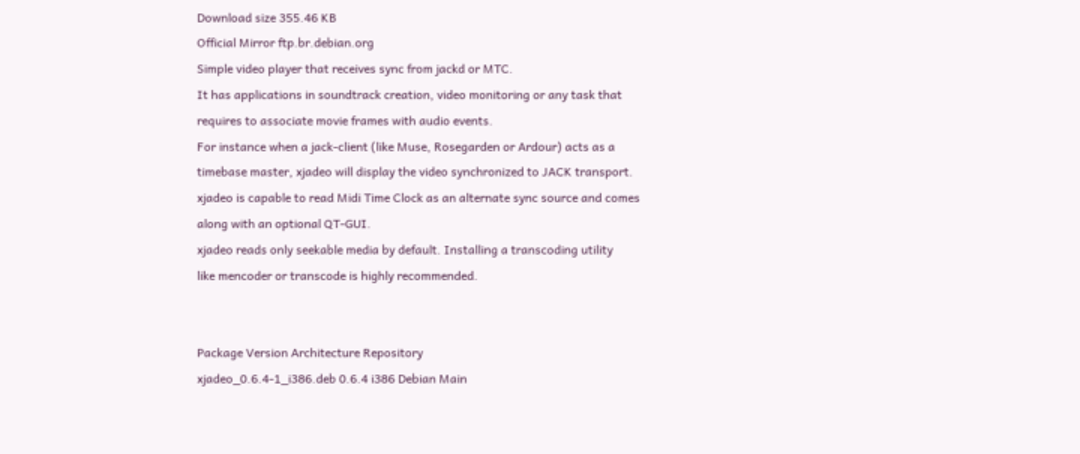Download size 355.46 KB
Official Mirror ftp.br.debian.org
Simple video player that receives sync from jackd or MTC.
It has applications in soundtrack creation, video monitoring or any task that
requires to associate movie frames with audio events.
For instance when a jack-client (like Muse, Rosegarden or Ardour) acts as a
timebase master, xjadeo will display the video synchronized to JACK transport.
xjadeo is capable to read Midi Time Clock as an alternate sync source and comes
along with an optional QT-GUI.
xjadeo reads only seekable media by default. Installing a transcoding utility
like mencoder or transcode is highly recommended.


Package Version Architecture Repository
xjadeo_0.6.4-1_i386.deb 0.6.4 i386 Debian Main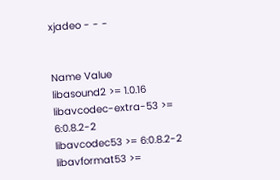xjadeo - - -


Name Value
libasound2 >= 1.0.16
libavcodec-extra-53 >= 6:0.8.2-2
libavcodec53 >= 6:0.8.2-2
libavformat53 >=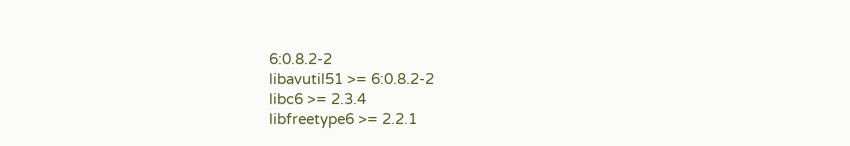6:0.8.2-2
libavutil51 >= 6:0.8.2-2
libc6 >= 2.3.4
libfreetype6 >= 2.2.1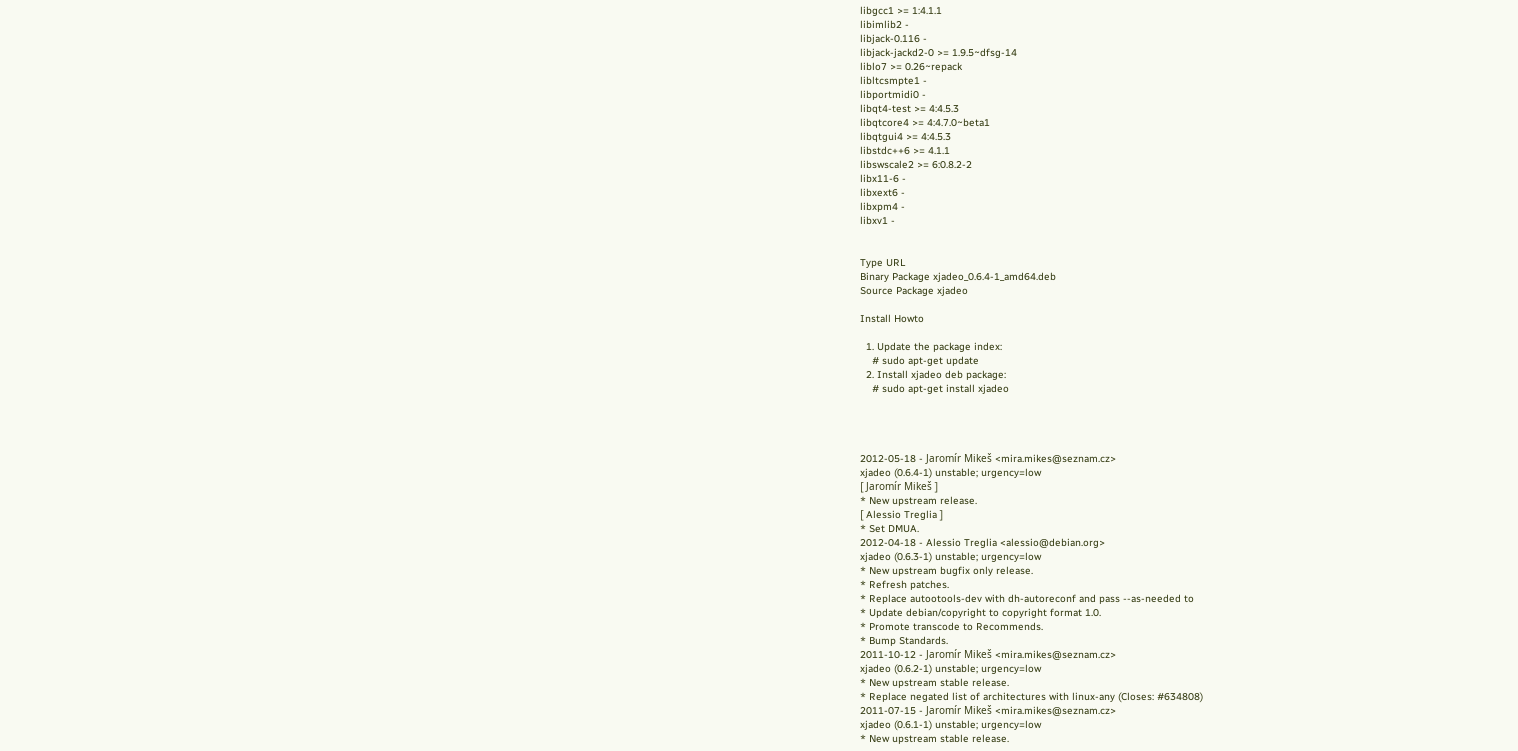libgcc1 >= 1:4.1.1
libimlib2 -
libjack-0.116 -
libjack-jackd2-0 >= 1.9.5~dfsg-14
liblo7 >= 0.26~repack
libltcsmpte1 -
libportmidi0 -
libqt4-test >= 4:4.5.3
libqtcore4 >= 4:4.7.0~beta1
libqtgui4 >= 4:4.5.3
libstdc++6 >= 4.1.1
libswscale2 >= 6:0.8.2-2
libx11-6 -
libxext6 -
libxpm4 -
libxv1 -


Type URL
Binary Package xjadeo_0.6.4-1_amd64.deb
Source Package xjadeo

Install Howto

  1. Update the package index:
    # sudo apt-get update
  2. Install xjadeo deb package:
    # sudo apt-get install xjadeo




2012-05-18 - Jaromír Mikeš <mira.mikes@seznam.cz>
xjadeo (0.6.4-1) unstable; urgency=low
[ Jaromír Mikeš ]
* New upstream release.
[ Alessio Treglia ]
* Set DMUA.
2012-04-18 - Alessio Treglia <alessio@debian.org>
xjadeo (0.6.3-1) unstable; urgency=low
* New upstream bugfix only release.
* Refresh patches.
* Replace autootools-dev with dh-autoreconf and pass --as-needed to
* Update debian/copyright to copyright format 1.0.
* Promote transcode to Recommends.
* Bump Standards.
2011-10-12 - Jaromír Mikeš <mira.mikes@seznam.cz>
xjadeo (0.6.2-1) unstable; urgency=low
* New upstream stable release.
* Replace negated list of architectures with linux-any (Closes: #634808)
2011-07-15 - Jaromír Mikeš <mira.mikes@seznam.cz>
xjadeo (0.6.1-1) unstable; urgency=low
* New upstream stable release.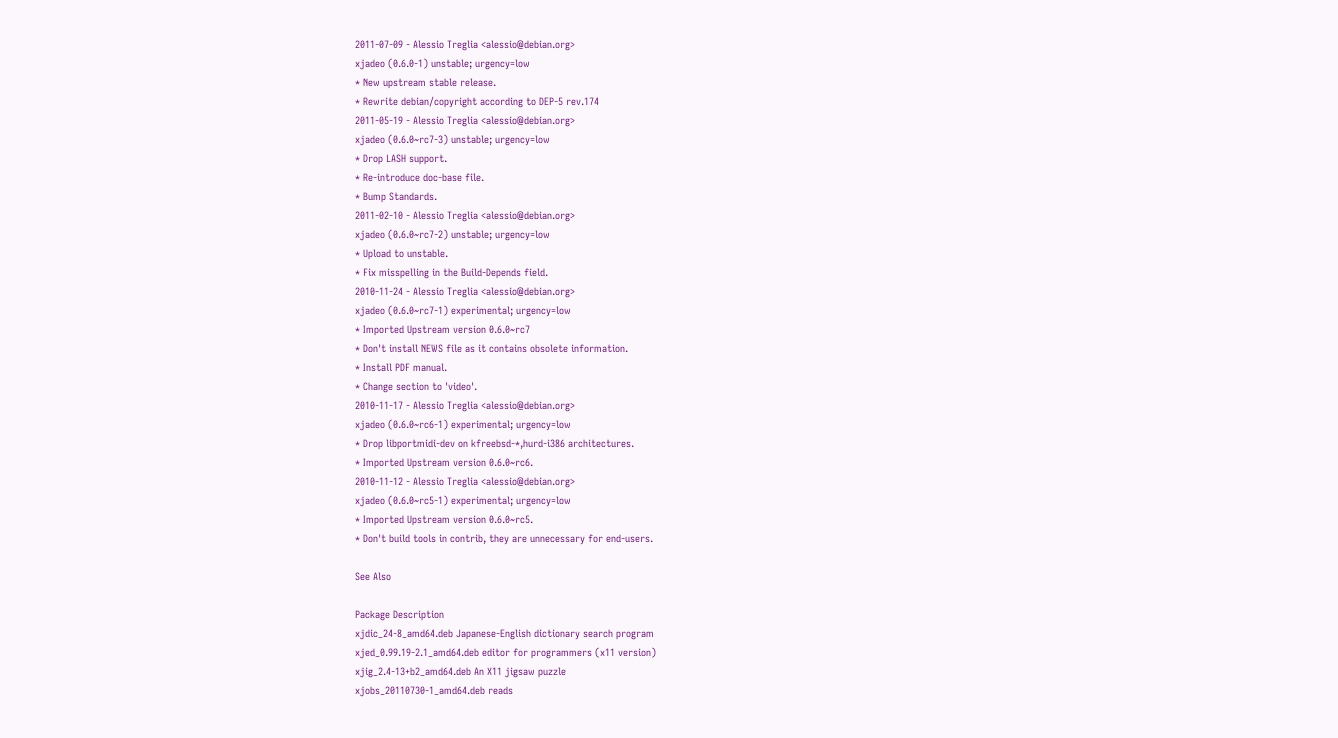2011-07-09 - Alessio Treglia <alessio@debian.org>
xjadeo (0.6.0-1) unstable; urgency=low
* New upstream stable release.
* Rewrite debian/copyright according to DEP-5 rev.174
2011-05-19 - Alessio Treglia <alessio@debian.org>
xjadeo (0.6.0~rc7-3) unstable; urgency=low
* Drop LASH support.
* Re-introduce doc-base file.
* Bump Standards.
2011-02-10 - Alessio Treglia <alessio@debian.org>
xjadeo (0.6.0~rc7-2) unstable; urgency=low
* Upload to unstable.
* Fix misspelling in the Build-Depends field.
2010-11-24 - Alessio Treglia <alessio@debian.org>
xjadeo (0.6.0~rc7-1) experimental; urgency=low
* Imported Upstream version 0.6.0~rc7
* Don't install NEWS file as it contains obsolete information.
* Install PDF manual.
* Change section to 'video'.
2010-11-17 - Alessio Treglia <alessio@debian.org>
xjadeo (0.6.0~rc6-1) experimental; urgency=low
* Drop libportmidi-dev on kfreebsd-*,hurd-i386 architectures.
* Imported Upstream version 0.6.0~rc6.
2010-11-12 - Alessio Treglia <alessio@debian.org>
xjadeo (0.6.0~rc5-1) experimental; urgency=low
* Imported Upstream version 0.6.0~rc5.
* Don't build tools in contrib, they are unnecessary for end-users.

See Also

Package Description
xjdic_24-8_amd64.deb Japanese-English dictionary search program
xjed_0.99.19-2.1_amd64.deb editor for programmers (x11 version)
xjig_2.4-13+b2_amd64.deb An X11 jigsaw puzzle
xjobs_20110730-1_amd64.deb reads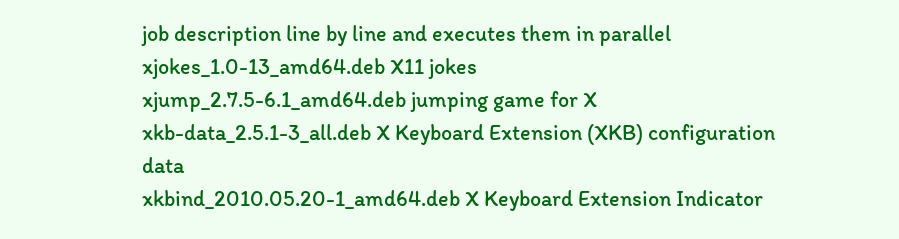job description line by line and executes them in parallel
xjokes_1.0-13_amd64.deb X11 jokes
xjump_2.7.5-6.1_amd64.deb jumping game for X
xkb-data_2.5.1-3_all.deb X Keyboard Extension (XKB) configuration data
xkbind_2010.05.20-1_amd64.deb X Keyboard Extension Indicator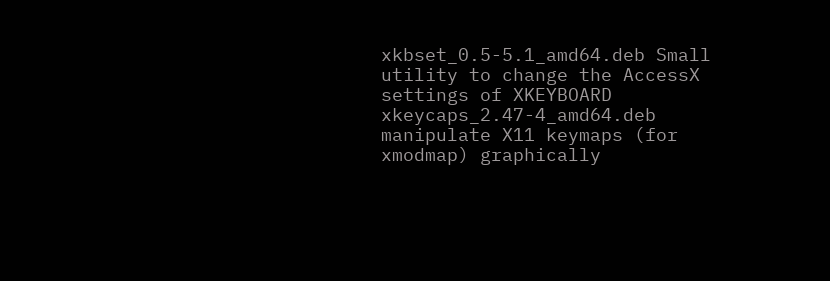xkbset_0.5-5.1_amd64.deb Small utility to change the AccessX settings of XKEYBOARD
xkeycaps_2.47-4_amd64.deb manipulate X11 keymaps (for xmodmap) graphically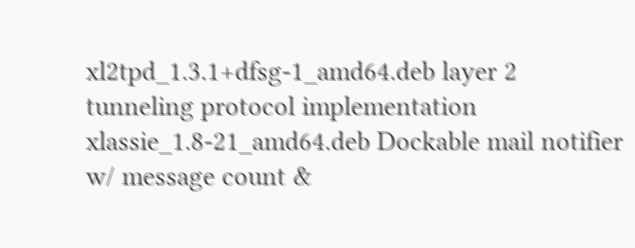xl2tpd_1.3.1+dfsg-1_amd64.deb layer 2 tunneling protocol implementation
xlassie_1.8-21_amd64.deb Dockable mail notifier w/ message count &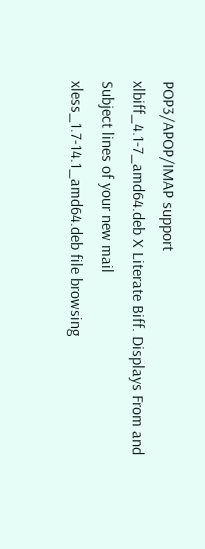POP3/APOP/IMAP support
xlbiff_4.1-7_amd64.deb X Literate Biff. Displays From and Subject lines of your new mail
xless_1.7-14.1_amd64.deb file browsing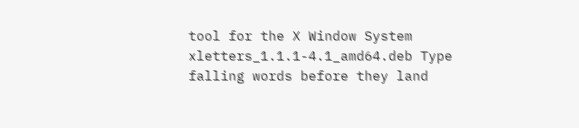tool for the X Window System
xletters_1.1.1-4.1_amd64.deb Type falling words before they land